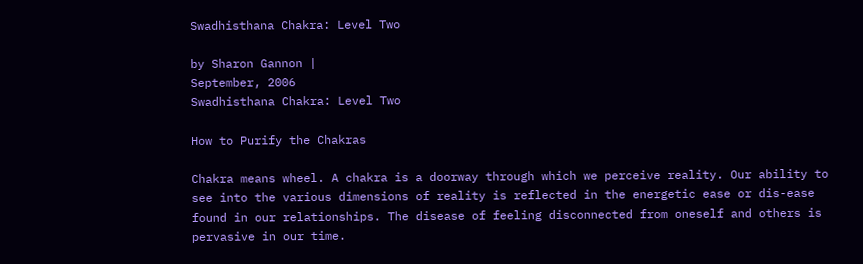Swadhisthana Chakra: Level Two

by Sharon Gannon |
September, 2006
Swadhisthana Chakra: Level Two

How to Purify the Chakras

Chakra means wheel. A chakra is a doorway through which we perceive reality. Our ability to see into the various dimensions of reality is reflected in the energetic ease or dis-ease found in our relationships. The disease of feeling disconnected from oneself and others is pervasive in our time.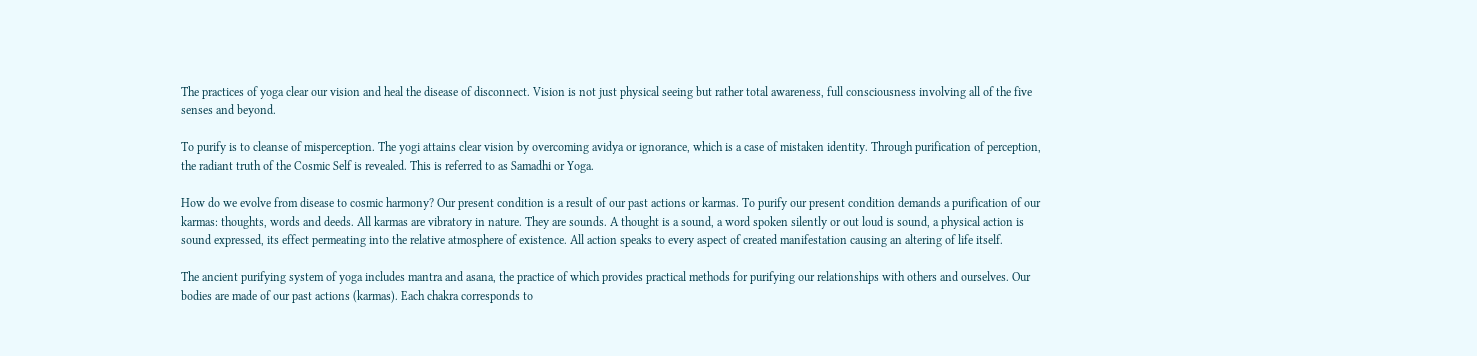The practices of yoga clear our vision and heal the disease of disconnect. Vision is not just physical seeing but rather total awareness, full consciousness involving all of the five senses and beyond.

To purify is to cleanse of misperception. The yogi attains clear vision by overcoming avidya or ignorance, which is a case of mistaken identity. Through purification of perception, the radiant truth of the Cosmic Self is revealed. This is referred to as Samadhi or Yoga.

How do we evolve from disease to cosmic harmony? Our present condition is a result of our past actions or karmas. To purify our present condition demands a purification of our karmas: thoughts, words and deeds. All karmas are vibratory in nature. They are sounds. A thought is a sound, a word spoken silently or out loud is sound, a physical action is sound expressed, its effect permeating into the relative atmosphere of existence. All action speaks to every aspect of created manifestation causing an altering of life itself.

The ancient purifying system of yoga includes mantra and asana, the practice of which provides practical methods for purifying our relationships with others and ourselves. Our bodies are made of our past actions (karmas). Each chakra corresponds to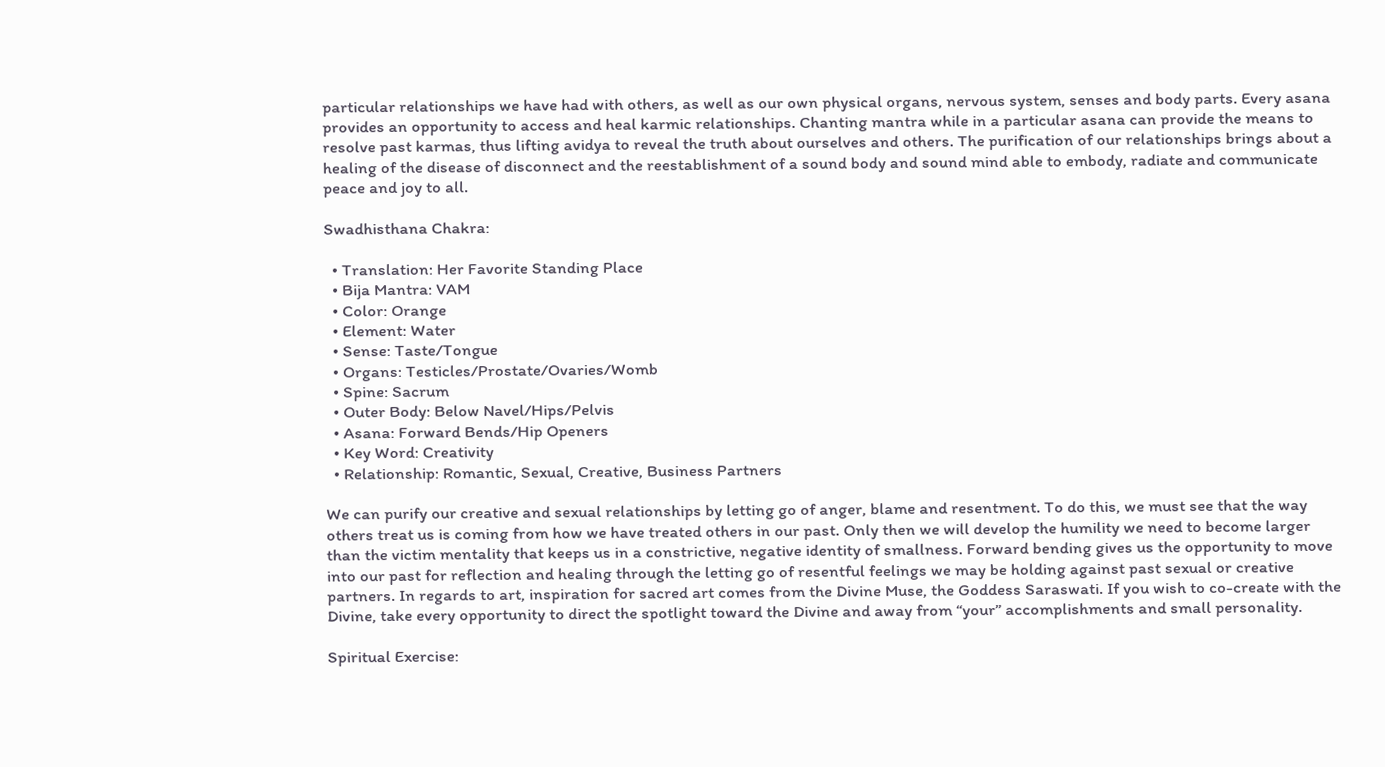particular relationships we have had with others, as well as our own physical organs, nervous system, senses and body parts. Every asana provides an opportunity to access and heal karmic relationships. Chanting mantra while in a particular asana can provide the means to resolve past karmas, thus lifting avidya to reveal the truth about ourselves and others. The purification of our relationships brings about a healing of the disease of disconnect and the reestablishment of a sound body and sound mind able to embody, radiate and communicate peace and joy to all.

Swadhisthana Chakra:

  • Translation: Her Favorite Standing Place
  • Bija Mantra: VAM
  • Color: Orange
  • Element: Water
  • Sense: Taste/Tongue
  • Organs: Testicles/Prostate/Ovaries/Womb
  • Spine: Sacrum
  • Outer Body: Below Navel/Hips/Pelvis
  • Asana: Forward Bends/Hip Openers
  • Key Word: Creativity
  • Relationship: Romantic, Sexual, Creative, Business Partners

We can purify our creative and sexual relationships by letting go of anger, blame and resentment. To do this, we must see that the way others treat us is coming from how we have treated others in our past. Only then we will develop the humility we need to become larger than the victim mentality that keeps us in a constrictive, negative identity of smallness. Forward bending gives us the opportunity to move into our past for reflection and healing through the letting go of resentful feelings we may be holding against past sexual or creative partners. In regards to art, inspiration for sacred art comes from the Divine Muse, the Goddess Saraswati. If you wish to co-create with the Divine, take every opportunity to direct the spotlight toward the Divine and away from “your” accomplishments and small personality.

Spiritual Exercise: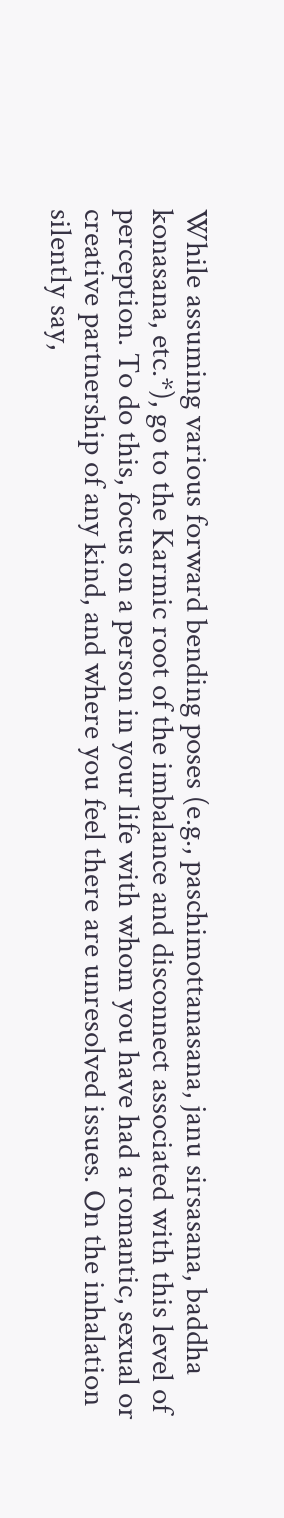While assuming various forward bending poses (e.g., paschimottanasana, janu sirsasana, baddha konasana, etc.*), go to the Karmic root of the imbalance and disconnect associated with this level of perception. To do this, focus on a person in your life with whom you have had a romantic, sexual or creative partnership of any kind, and where you feel there are unresolved issues. On the inhalation silently say,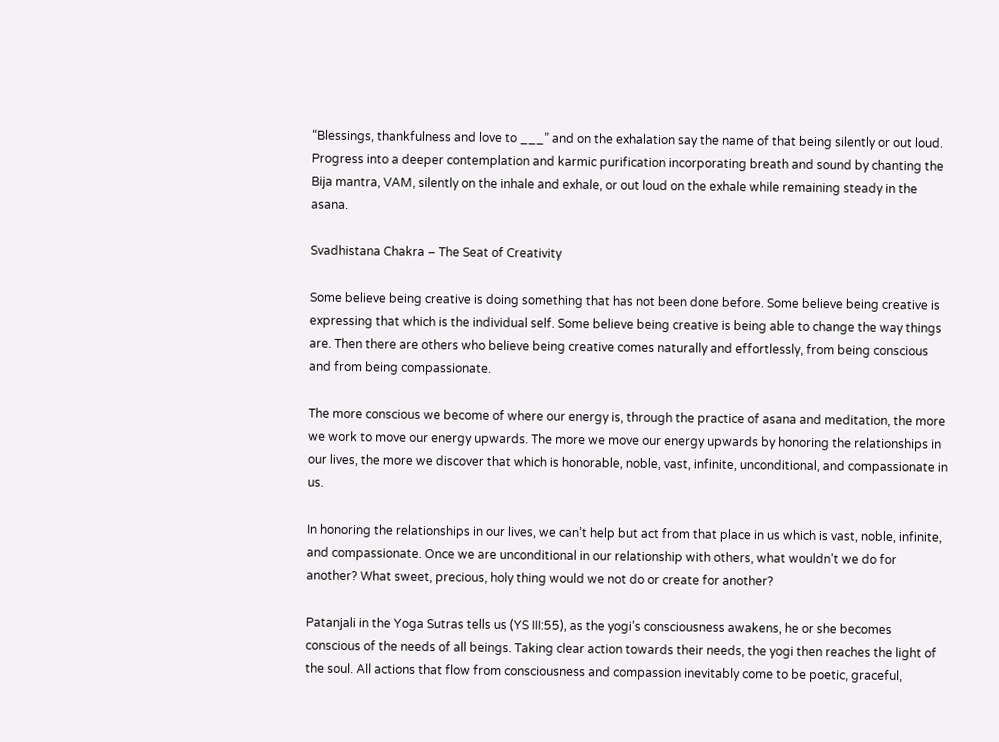“Blessings, thankfulness and love to ___” and on the exhalation say the name of that being silently or out loud. Progress into a deeper contemplation and karmic purification incorporating breath and sound by chanting the Bija mantra, VAM, silently on the inhale and exhale, or out loud on the exhale while remaining steady in the asana.

Svadhistana Chakra – The Seat of Creativity

Some believe being creative is doing something that has not been done before. Some believe being creative is expressing that which is the individual self. Some believe being creative is being able to change the way things are. Then there are others who believe being creative comes naturally and effortlessly, from being conscious and from being compassionate.

The more conscious we become of where our energy is, through the practice of asana and meditation, the more we work to move our energy upwards. The more we move our energy upwards by honoring the relationships in our lives, the more we discover that which is honorable, noble, vast, infinite, unconditional, and compassionate in us.

In honoring the relationships in our lives, we can’t help but act from that place in us which is vast, noble, infinite, and compassionate. Once we are unconditional in our relationship with others, what wouldn’t we do for another? What sweet, precious, holy thing would we not do or create for another?

Patanjali in the Yoga Sutras tells us (YS III:55), as the yogi’s consciousness awakens, he or she becomes conscious of the needs of all beings. Taking clear action towards their needs, the yogi then reaches the light of the soul. All actions that flow from consciousness and compassion inevitably come to be poetic, graceful,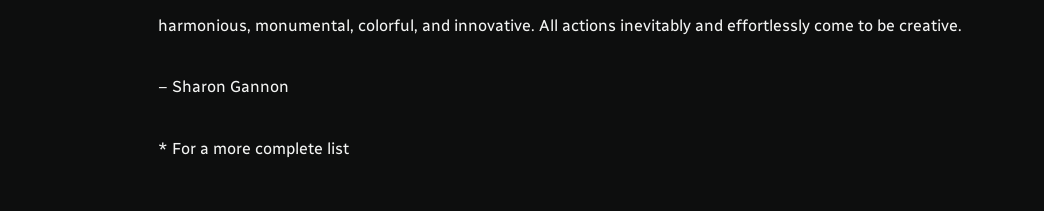harmonious, monumental, colorful, and innovative. All actions inevitably and effortlessly come to be creative.

– Sharon Gannon

* For a more complete list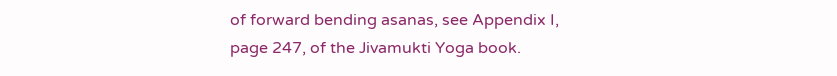of forward bending asanas, see Appendix I, page 247, of the Jivamukti Yoga book.